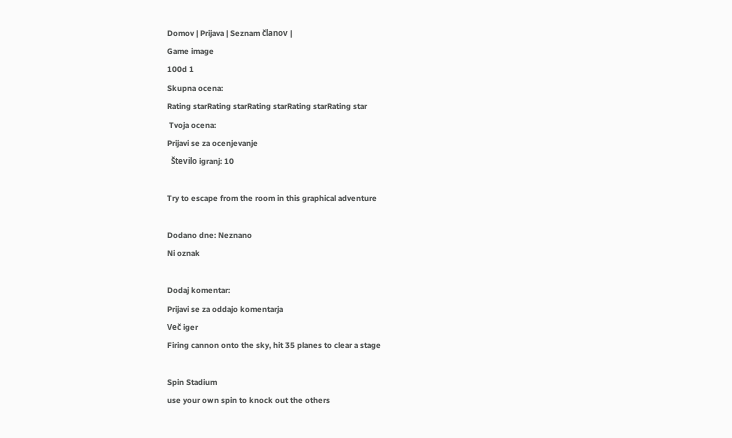Domov | Prijava | Seznam članov |
Game image
100d 1
Skupna ocena:
Rating starRating starRating starRating starRating star
 Tvoja ocena:
Prijavi se za ocenjevanje
  Število igranj: 10

Try to escape from the room in this graphical adventure

Dodano dne: Neznano
Ni oznak

Dodaj komentar:
Prijavi se za oddajo komentarja
Več iger
Firing cannon onto the sky, hit 35 planes to clear a stage

Spin Stadium
use your own spin to knock out the others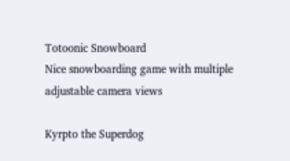Totoonic Snowboard
Nice snowboarding game with multiple adjustable camera views

Kyrpto the Superdog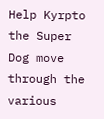Help Kyrpto the Super Dog move through the various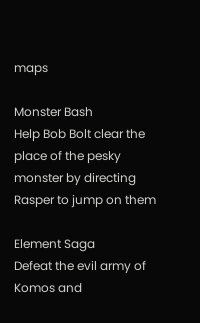maps

Monster Bash
Help Bob Bolt clear the place of the pesky monster by directing Rasper to jump on them

Element Saga
Defeat the evil army of Komos and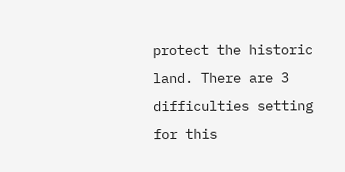protect the historic land. There are 3 difficulties setting for this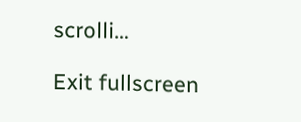scrolli…

Exit fullscreen